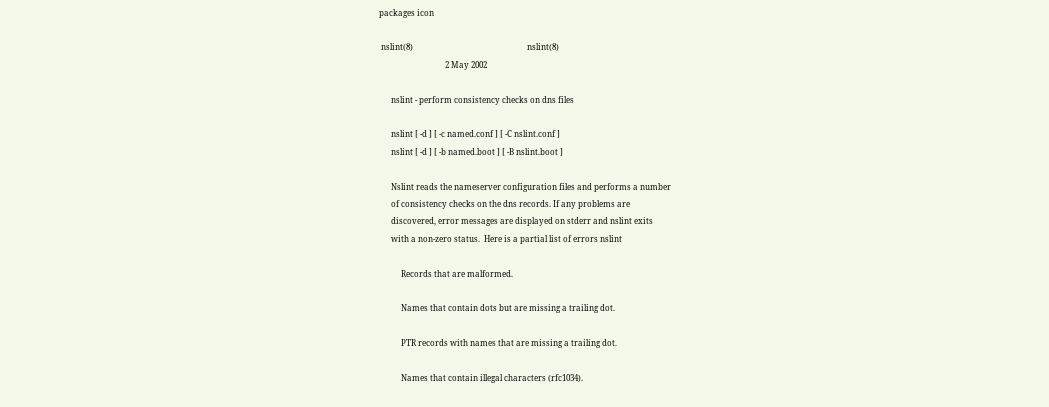packages icon

 nslint(8)                                                         nslint(8)
                                 2 May 2002

      nslint - perform consistency checks on dns files

      nslint [ -d ] [ -c named.conf ] [ -C nslint.conf ]
      nslint [ -d ] [ -b named.boot ] [ -B nslint.boot ]

      Nslint reads the nameserver configuration files and performs a number
      of consistency checks on the dns records. If any problems are
      discovered, error messages are displayed on stderr and nslint exits
      with a non-zero status.  Here is a partial list of errors nslint

           Records that are malformed.

           Names that contain dots but are missing a trailing dot.

           PTR records with names that are missing a trailing dot.

           Names that contain illegal characters (rfc1034).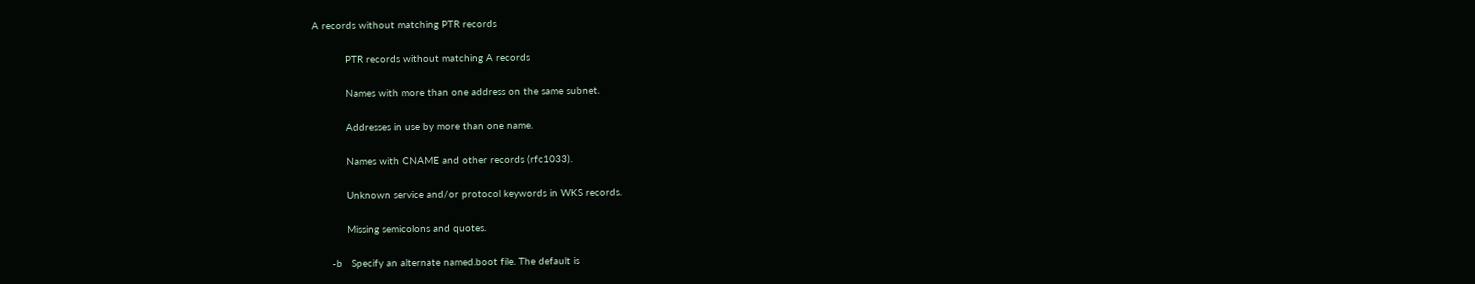A records without matching PTR records

           PTR records without matching A records

           Names with more than one address on the same subnet.

           Addresses in use by more than one name.

           Names with CNAME and other records (rfc1033).

           Unknown service and/or protocol keywords in WKS records.

           Missing semicolons and quotes.

      -b   Specify an alternate named.boot file. The default is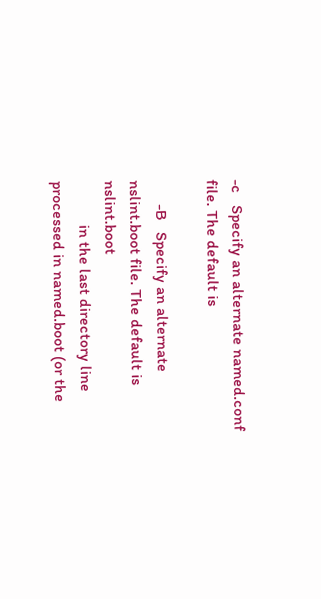-c   Specify an alternate named.conf file. The default is

      -B   Specify an alternate nslint.boot file. The default is nslint.boot
           in the last directory line processed in named.boot (or the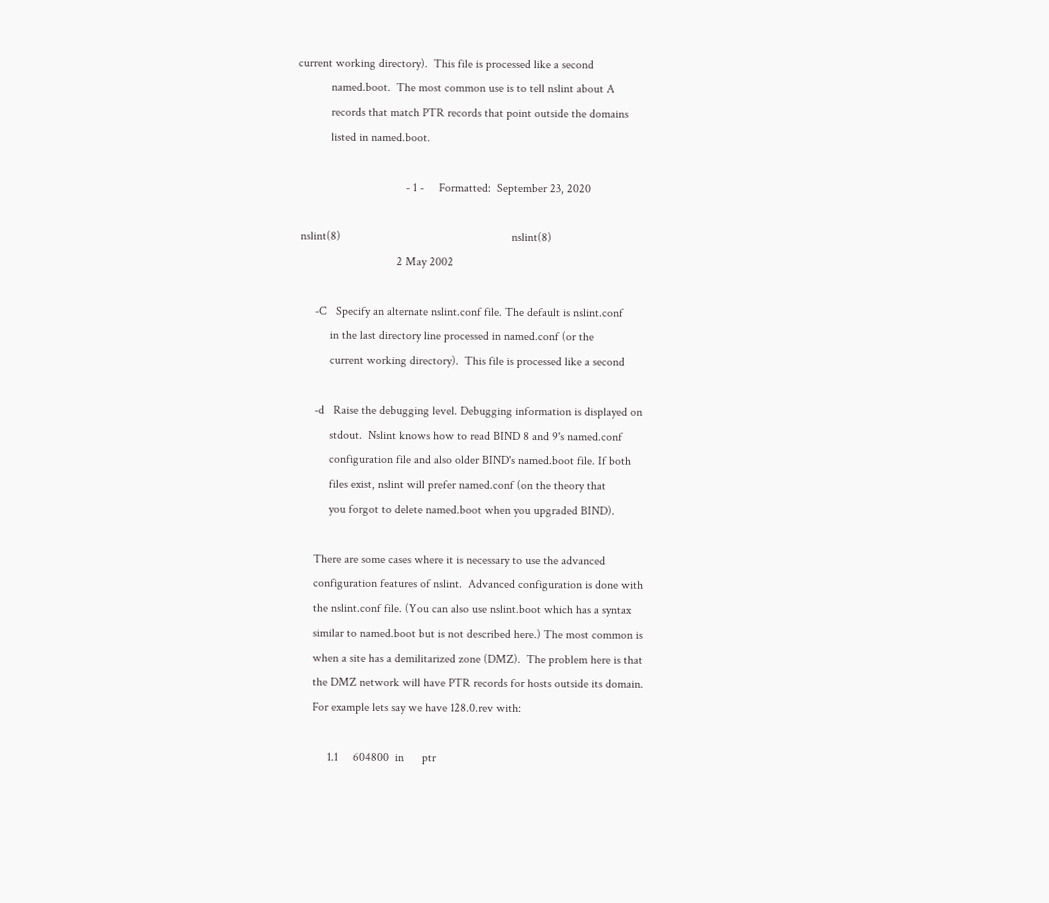current working directory).  This file is processed like a second
           named.boot.  The most common use is to tell nslint about A
           records that match PTR records that point outside the domains
           listed in named.boot.

                                    - 1 -     Formatted:  September 23, 2020

 nslint(8)                                                         nslint(8)
                                 2 May 2002

      -C   Specify an alternate nslint.conf file. The default is nslint.conf
           in the last directory line processed in named.conf (or the
           current working directory).  This file is processed like a second

      -d   Raise the debugging level. Debugging information is displayed on
           stdout.  Nslint knows how to read BIND 8 and 9's named.conf
           configuration file and also older BIND's named.boot file. If both
           files exist, nslint will prefer named.conf (on the theory that
           you forgot to delete named.boot when you upgraded BIND).

      There are some cases where it is necessary to use the advanced
      configuration features of nslint.  Advanced configuration is done with
      the nslint.conf file. (You can also use nslint.boot which has a syntax
      similar to named.boot but is not described here.) The most common is
      when a site has a demilitarized zone (DMZ).  The problem here is that
      the DMZ network will have PTR records for hosts outside its domain.
      For example lets say we have 128.0.rev with:

           1.1     604800  in      ptr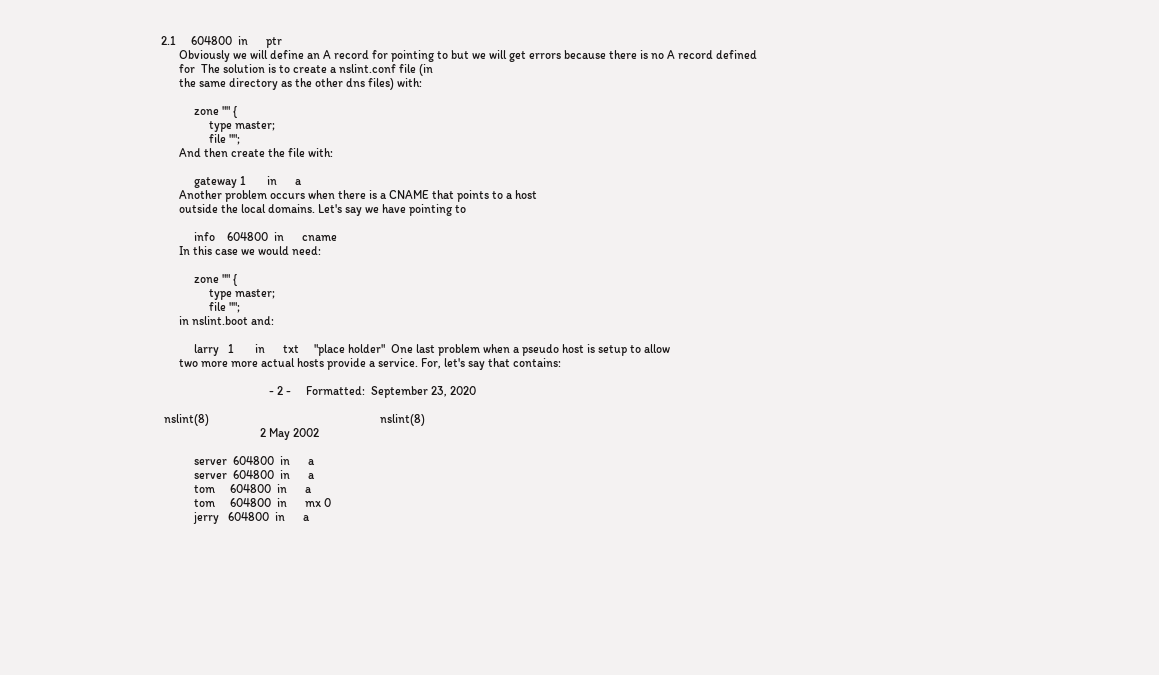2.1     604800  in      ptr
      Obviously we will define an A record for pointing to but we will get errors because there is no A record defined
      for  The solution is to create a nslint.conf file (in
      the same directory as the other dns files) with:

           zone "" {
                type master;
                file "";
      And then create the file with:

           gateway 1       in      a
      Another problem occurs when there is a CNAME that points to a host
      outside the local domains. Let's say we have pointing to

           info    604800  in      cname
      In this case we would need:

           zone "" {
                type master;
                file "";
      in nslint.boot and:

           larry   1       in      txt     "place holder"  One last problem when a pseudo host is setup to allow
      two more more actual hosts provide a service. For, let's say that contains:

                                    - 2 -     Formatted:  September 23, 2020

 nslint(8)                                                         nslint(8)
                                 2 May 2002

           server  604800  in      a
           server  604800  in      a
           tom     604800  in      a
           tom     604800  in      mx 0
           jerry   604800  in      a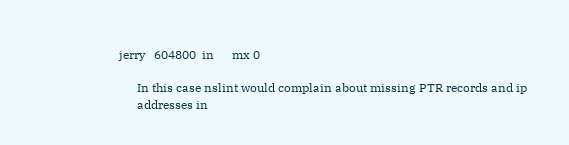jerry   604800  in      mx 0

      In this case nslint would complain about missing PTR records and ip
      addresses in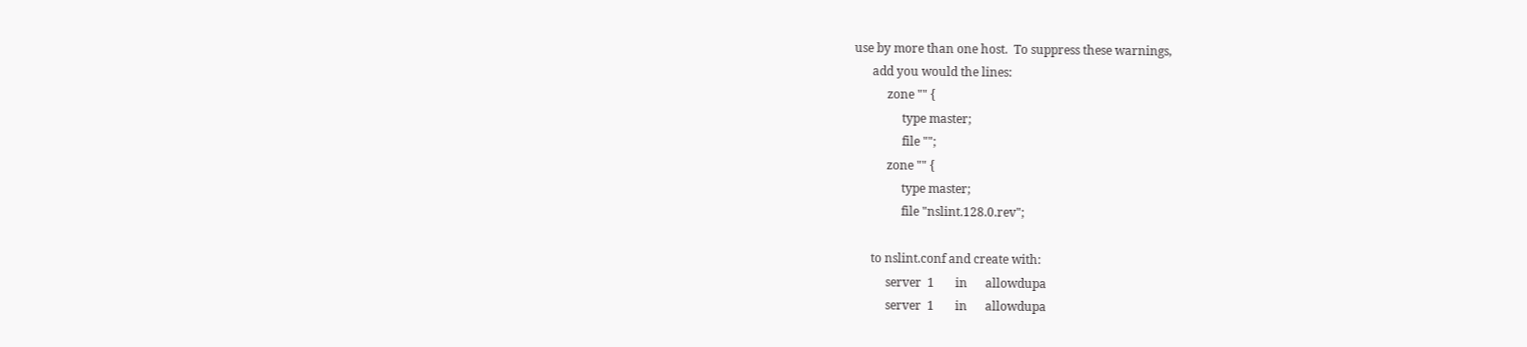use by more than one host.  To suppress these warnings,
      add you would the lines:
           zone "" {
                type master;
                file "";
           zone "" {
                type master;
                file "nslint.128.0.rev";

      to nslint.conf and create with:
           server  1       in      allowdupa
           server  1       in      allowdupa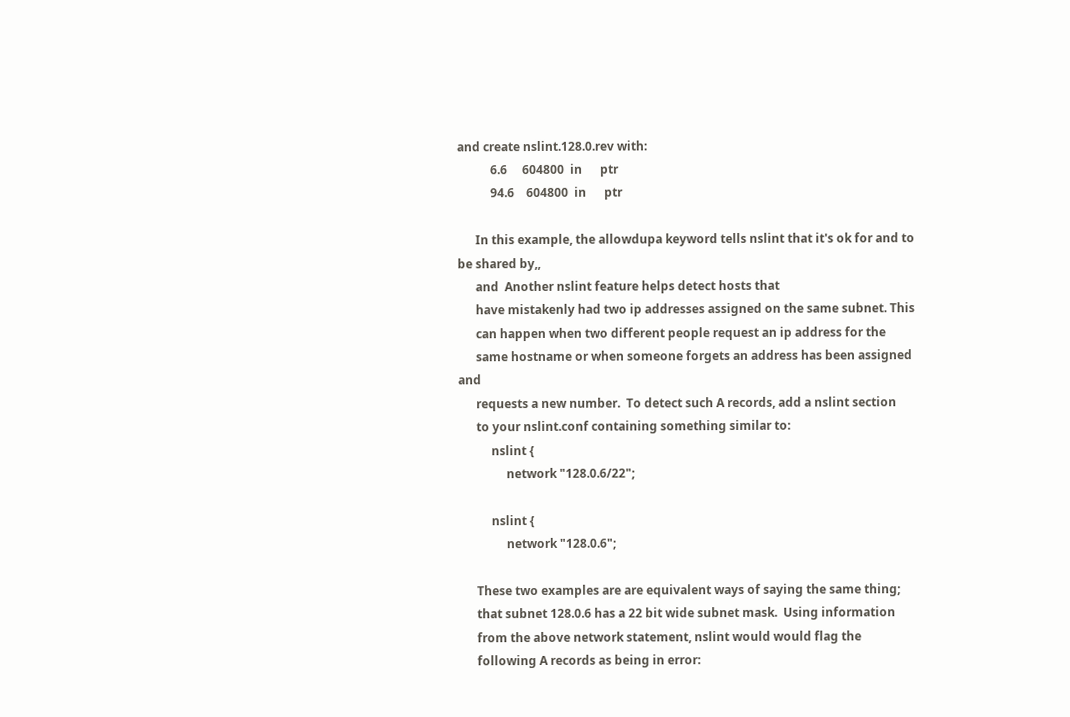and create nslint.128.0.rev with:
           6.6     604800  in      ptr
           94.6    604800  in      ptr

      In this example, the allowdupa keyword tells nslint that it's ok for and to be shared by,,
      and  Another nslint feature helps detect hosts that
      have mistakenly had two ip addresses assigned on the same subnet. This
      can happen when two different people request an ip address for the
      same hostname or when someone forgets an address has been assigned and
      requests a new number.  To detect such A records, add a nslint section
      to your nslint.conf containing something similar to:
           nslint {
                network "128.0.6/22";

           nslint {
                network "128.0.6";

      These two examples are are equivalent ways of saying the same thing;
      that subnet 128.0.6 has a 22 bit wide subnet mask.  Using information
      from the above network statement, nslint would would flag the
      following A records as being in error: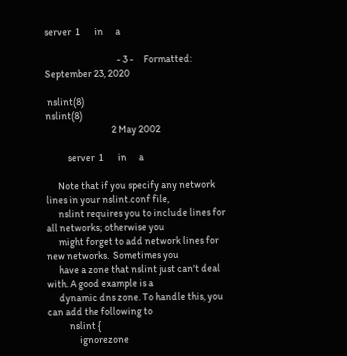server  1       in      a

                                    - 3 -     Formatted:  September 23, 2020

 nslint(8)                                                         nslint(8)
                                 2 May 2002

           server  1       in      a

      Note that if you specify any network lines in your nslint.conf file,
      nslint requires you to include lines for all networks; otherwise you
      might forget to add network lines for new networks.  Sometimes you
      have a zone that nslint just can't deal with. A good example is a
      dynamic dns zone. To handle this, you can add the following to
           nslint {
                ignorezone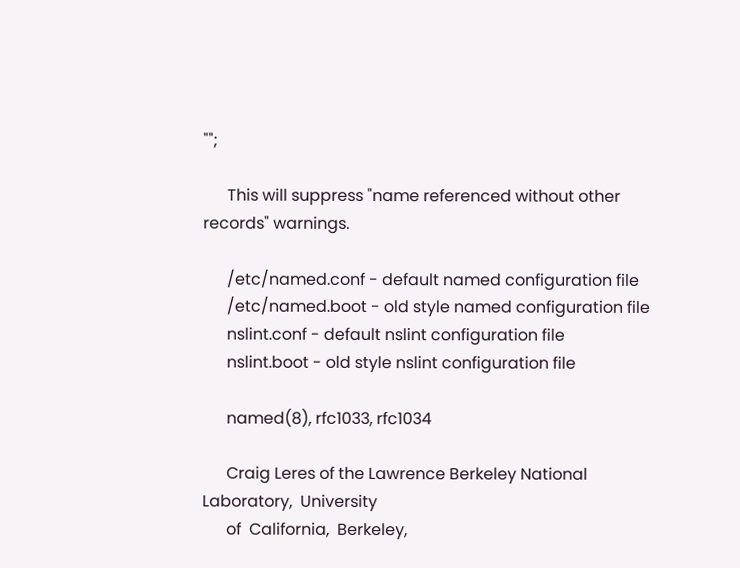"";

      This will suppress "name referenced without other records" warnings.

      /etc/named.conf - default named configuration file
      /etc/named.boot - old style named configuration file
      nslint.conf - default nslint configuration file
      nslint.boot - old style nslint configuration file

      named(8), rfc1033, rfc1034

      Craig Leres of the Lawrence Berkeley National  Laboratory,  University
      of  California,  Berkeley,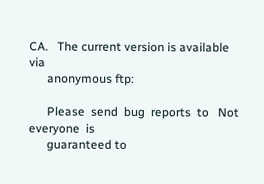CA.   The current version is available via
      anonymous ftp:

      Please  send  bug  reports  to   Not  everyone  is
      guaranteed to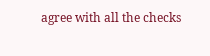agree with all the checks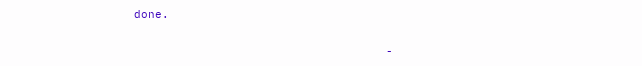done.

                                    -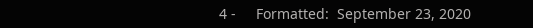4 -     Formatted:  September 23, 2020